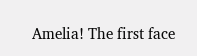Amelia! The first face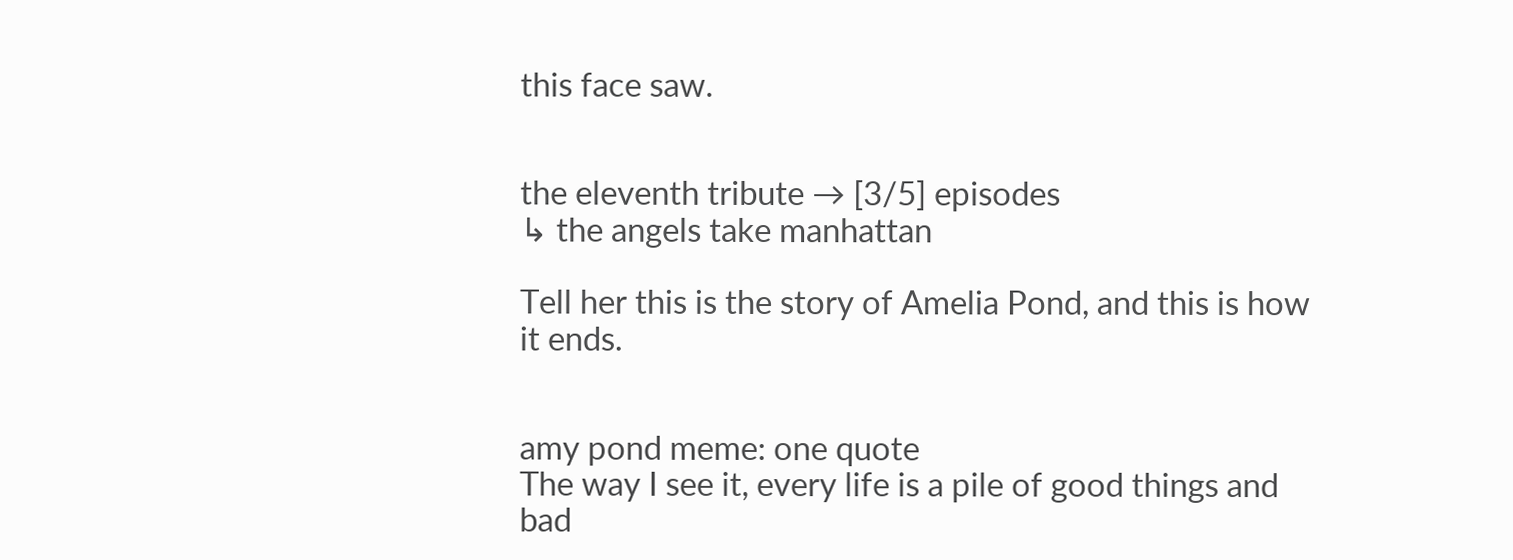this face saw.


the eleventh tribute → [3/5] episodes
↳ the angels take manhattan

Tell her this is the story of Amelia Pond, and this is how it ends.


amy pond meme: one quote
The way I see it, every life is a pile of good things and bad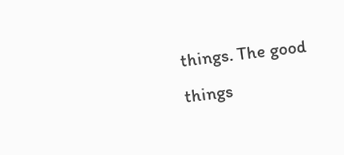things. The good things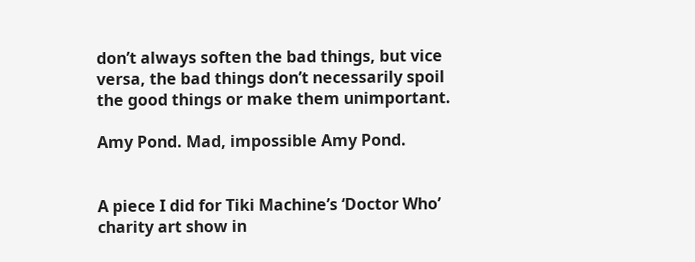don’t always soften the bad things, but vice versa, the bad things don’t necessarily spoil the good things or make them unimportant.

Amy Pond. Mad, impossible Amy Pond.


A piece I did for Tiki Machine’s ‘Doctor Who’ charity art show in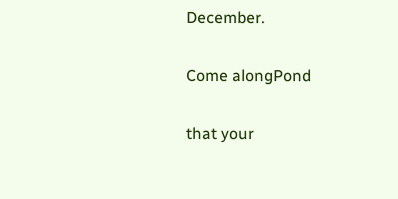December.

Come alongPond

that your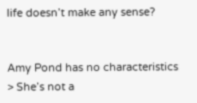life doesn’t make any sense?


Amy Pond has no characteristics  > She’s not a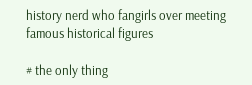history nerd who fangirls over meeting famous historical figures

# the only thing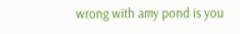wrong with amy pond is you